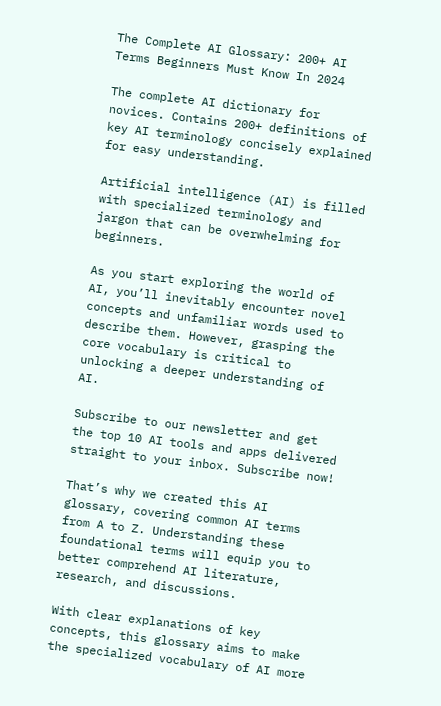The Complete AI Glossary: 200+ AI Terms Beginners Must Know In 2024

The complete AI dictionary for novices. Contains 200+ definitions of key AI terminology concisely explained for easy understanding.

Artificial intelligence (AI) is filled with specialized terminology and jargon that can be overwhelming for beginners.

As you start exploring the world of AI, you’ll inevitably encounter novel concepts and unfamiliar words used to describe them. However, grasping the core vocabulary is critical to unlocking a deeper understanding of AI.

Subscribe to our newsletter and get the top 10 AI tools and apps delivered straight to your inbox. Subscribe now!

That’s why we created this AI glossary, covering common AI terms from A to Z. Understanding these foundational terms will equip you to better comprehend AI literature, research, and discussions.

With clear explanations of key concepts, this glossary aims to make the specialized vocabulary of AI more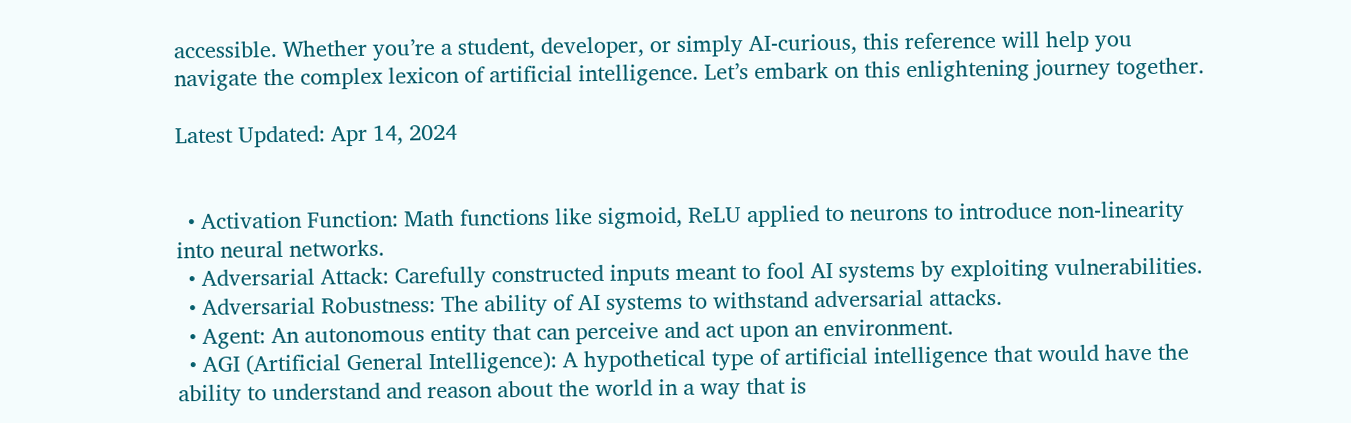accessible. Whether you’re a student, developer, or simply AI-curious, this reference will help you navigate the complex lexicon of artificial intelligence. Let’s embark on this enlightening journey together.

Latest Updated: Apr 14, 2024


  • Activation Function: Math functions like sigmoid, ReLU applied to neurons to introduce non-linearity into neural networks.
  • Adversarial Attack: Carefully constructed inputs meant to fool AI systems by exploiting vulnerabilities.
  • Adversarial Robustness: The ability of AI systems to withstand adversarial attacks.
  • Agent: An autonomous entity that can perceive and act upon an environment.
  • AGI (Artificial General Intelligence): A hypothetical type of artificial intelligence that would have the ability to understand and reason about the world in a way that is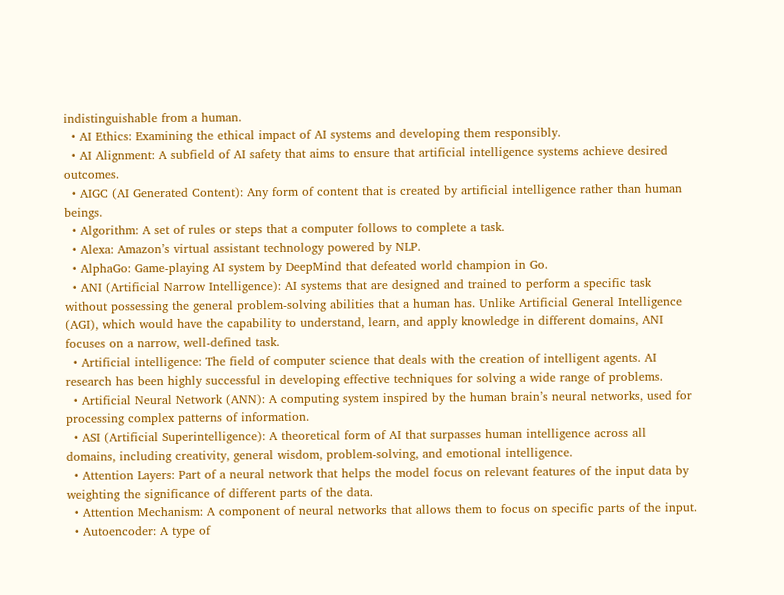indistinguishable from a human.
  • AI Ethics: Examining the ethical impact of AI systems and developing them responsibly.
  • AI Alignment: A subfield of AI safety that aims to ensure that artificial intelligence systems achieve desired outcomes.
  • AIGC (AI Generated Content): Any form of content that is created by artificial intelligence rather than human beings.
  • Algorithm: A set of rules or steps that a computer follows to complete a task.
  • Alexa: Amazon’s virtual assistant technology powered by NLP.
  • AlphaGo: Game-playing AI system by DeepMind that defeated world champion in Go.
  • ANI (Artificial Narrow Intelligence): AI systems that are designed and trained to perform a specific task without possessing the general problem-solving abilities that a human has. Unlike Artificial General Intelligence (AGI), which would have the capability to understand, learn, and apply knowledge in different domains, ANI focuses on a narrow, well-defined task.
  • Artificial intelligence: The field of computer science that deals with the creation of intelligent agents. AI research has been highly successful in developing effective techniques for solving a wide range of problems.
  • Artificial Neural Network (ANN): A computing system inspired by the human brain’s neural networks, used for processing complex patterns of information.
  • ASI (Artificial Superintelligence): A theoretical form of AI that surpasses human intelligence across all domains, including creativity, general wisdom, problem-solving, and emotional intelligence.
  • Attention Layers: Part of a neural network that helps the model focus on relevant features of the input data by weighting the significance of different parts of the data.
  • Attention Mechanism: A component of neural networks that allows them to focus on specific parts of the input.
  • Autoencoder: A type of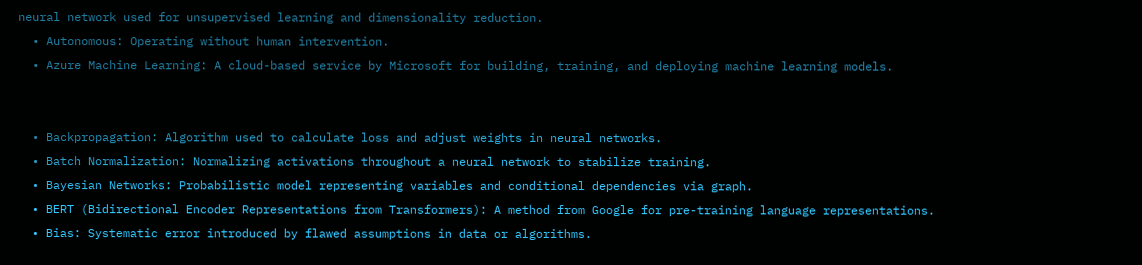neural network used for unsupervised learning and dimensionality reduction.
  • Autonomous: Operating without human intervention.
  • Azure Machine Learning: A cloud-based service by Microsoft for building, training, and deploying machine learning models.


  • Backpropagation: Algorithm used to calculate loss and adjust weights in neural networks.
  • Batch Normalization: Normalizing activations throughout a neural network to stabilize training.
  • Bayesian Networks: Probabilistic model representing variables and conditional dependencies via graph.
  • BERT (Bidirectional Encoder Representations from Transformers): A method from Google for pre-training language representations.
  • Bias: Systematic error introduced by flawed assumptions in data or algorithms.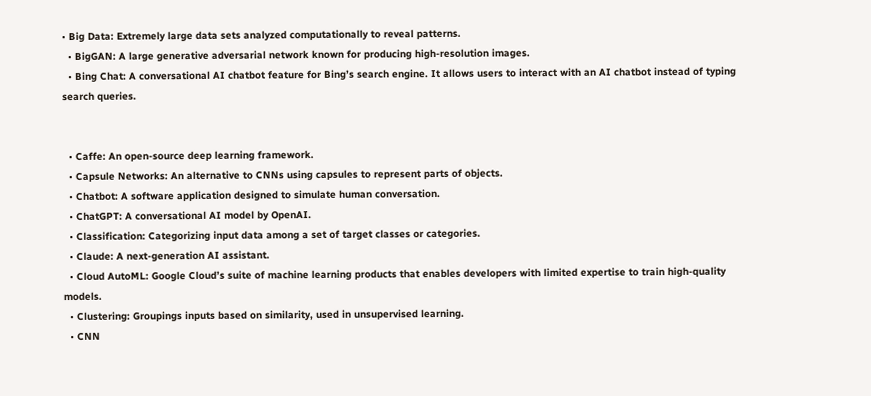• Big Data: Extremely large data sets analyzed computationally to reveal patterns.
  • BigGAN: A large generative adversarial network known for producing high-resolution images.
  • Bing Chat: A conversational AI chatbot feature for Bing’s search engine. It allows users to interact with an AI chatbot instead of typing search queries.


  • Caffe: An open-source deep learning framework.
  • Capsule Networks: An alternative to CNNs using capsules to represent parts of objects.
  • Chatbot: A software application designed to simulate human conversation.
  • ChatGPT: A conversational AI model by OpenAI.
  • Classification: Categorizing input data among a set of target classes or categories.
  • Claude: A next-generation AI assistant.
  • Cloud AutoML: Google Cloud’s suite of machine learning products that enables developers with limited expertise to train high-quality models.
  • Clustering: Groupings inputs based on similarity, used in unsupervised learning.
  • CNN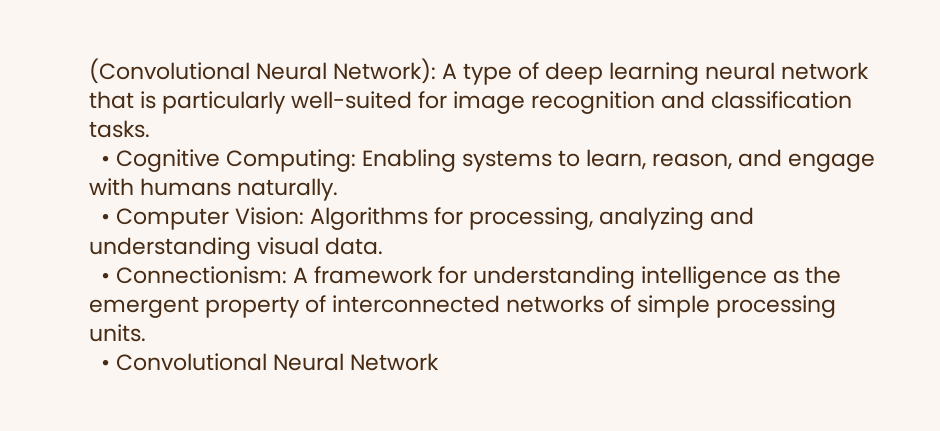(Convolutional Neural Network): A type of deep learning neural network that is particularly well-suited for image recognition and classification tasks.
  • Cognitive Computing: Enabling systems to learn, reason, and engage with humans naturally.
  • Computer Vision: Algorithms for processing, analyzing and understanding visual data.
  • Connectionism: A framework for understanding intelligence as the emergent property of interconnected networks of simple processing units.
  • Convolutional Neural Network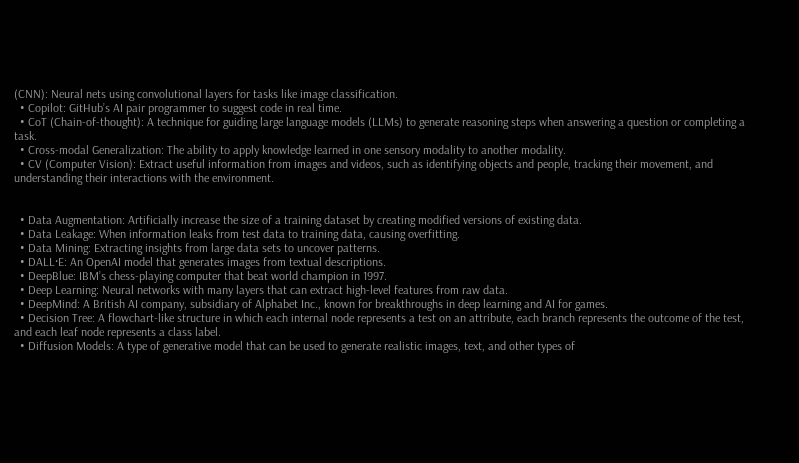(CNN): Neural nets using convolutional layers for tasks like image classification.
  • Copilot: GitHub’s AI pair programmer to suggest code in real time.
  • CoT (Chain-of-thought): A technique for guiding large language models (LLMs) to generate reasoning steps when answering a question or completing a task.
  • Cross-modal Generalization: The ability to apply knowledge learned in one sensory modality to another modality.
  • CV (Computer Vision): Extract useful information from images and videos, such as identifying objects and people, tracking their movement, and understanding their interactions with the environment.


  • Data Augmentation: Artificially increase the size of a training dataset by creating modified versions of existing data.
  • Data Leakage: When information leaks from test data to training data, causing overfitting.
  • Data Mining: Extracting insights from large data sets to uncover patterns.
  • DALL·E: An OpenAI model that generates images from textual descriptions.
  • DeepBlue: IBM’s chess-playing computer that beat world champion in 1997.
  • Deep Learning: Neural networks with many layers that can extract high-level features from raw data.
  • DeepMind: A British AI company, subsidiary of Alphabet Inc., known for breakthroughs in deep learning and AI for games.
  • Decision Tree: A flowchart-like structure in which each internal node represents a test on an attribute, each branch represents the outcome of the test, and each leaf node represents a class label.
  • Diffusion Models: A type of generative model that can be used to generate realistic images, text, and other types of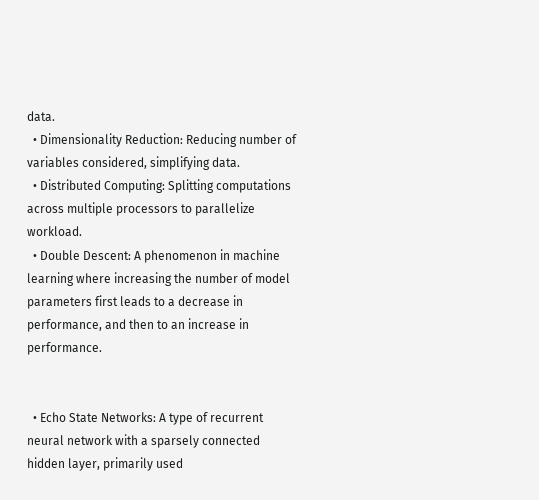data.
  • Dimensionality Reduction: Reducing number of variables considered, simplifying data.
  • Distributed Computing: Splitting computations across multiple processors to parallelize workload.
  • Double Descent: A phenomenon in machine learning where increasing the number of model parameters first leads to a decrease in performance, and then to an increase in performance.


  • Echo State Networks: A type of recurrent neural network with a sparsely connected hidden layer, primarily used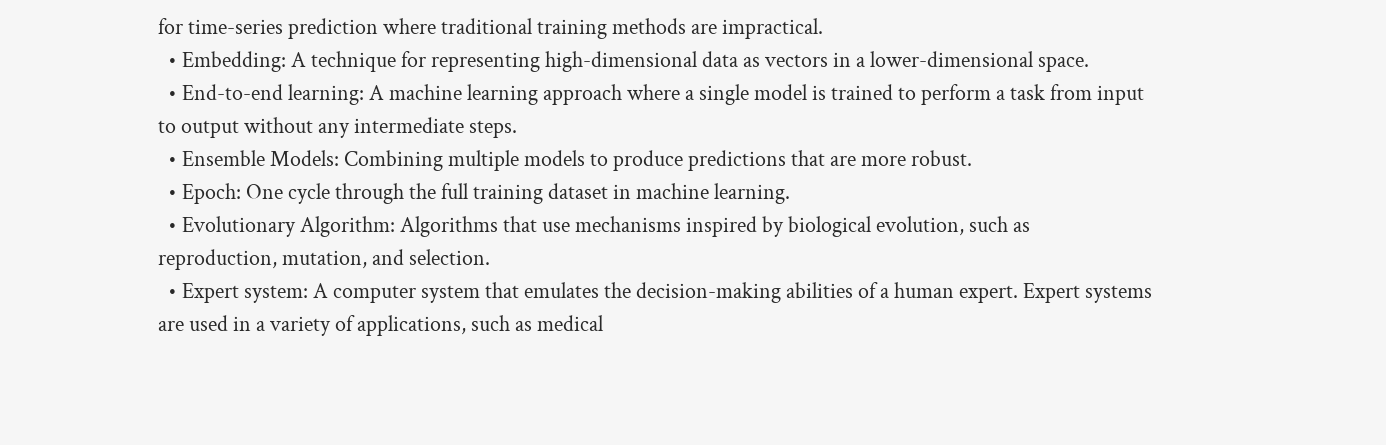for time-series prediction where traditional training methods are impractical.
  • Embedding: A technique for representing high-dimensional data as vectors in a lower-dimensional space.
  • End-to-end learning: A machine learning approach where a single model is trained to perform a task from input to output without any intermediate steps.
  • Ensemble Models: Combining multiple models to produce predictions that are more robust.
  • Epoch: One cycle through the full training dataset in machine learning.
  • Evolutionary Algorithm: Algorithms that use mechanisms inspired by biological evolution, such as reproduction, mutation, and selection.
  • Expert system: A computer system that emulates the decision-making abilities of a human expert. Expert systems are used in a variety of applications, such as medical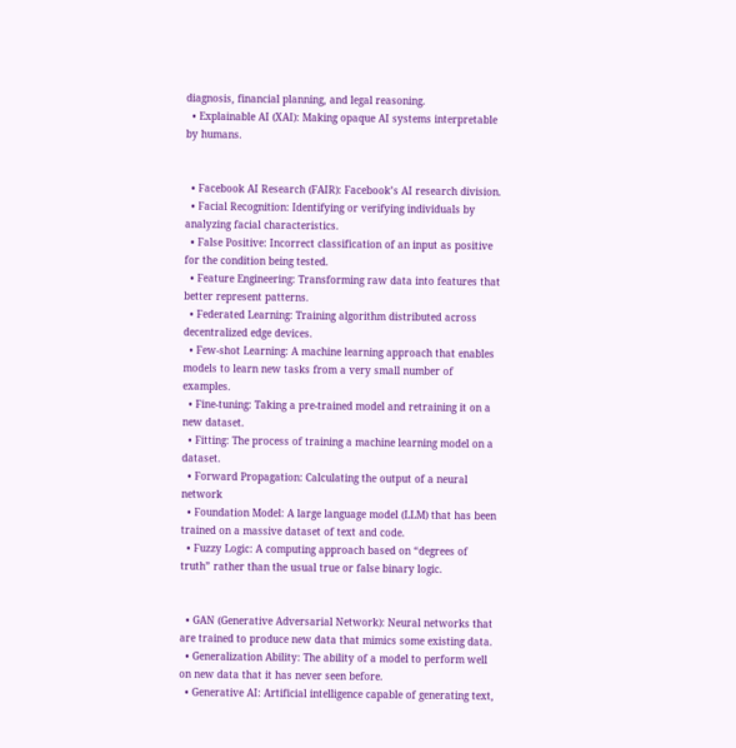diagnosis, financial planning, and legal reasoning.
  • Explainable AI (XAI): Making opaque AI systems interpretable by humans.


  • Facebook AI Research (FAIR): Facebook’s AI research division.
  • Facial Recognition: Identifying or verifying individuals by analyzing facial characteristics.
  • False Positive: Incorrect classification of an input as positive for the condition being tested.
  • Feature Engineering: Transforming raw data into features that better represent patterns.
  • Federated Learning: Training algorithm distributed across decentralized edge devices.
  • Few-shot Learning: A machine learning approach that enables models to learn new tasks from a very small number of examples.
  • Fine-tuning: Taking a pre-trained model and retraining it on a new dataset.
  • Fitting: The process of training a machine learning model on a dataset.
  • Forward Propagation: Calculating the output of a neural network
  • Foundation Model: A large language model (LLM) that has been trained on a massive dataset of text and code.
  • Fuzzy Logic: A computing approach based on “degrees of truth” rather than the usual true or false binary logic.


  • GAN (Generative Adversarial Network): Neural networks that are trained to produce new data that mimics some existing data.
  • Generalization Ability: The ability of a model to perform well on new data that it has never seen before.
  • Generative AI: Artificial intelligence capable of generating text,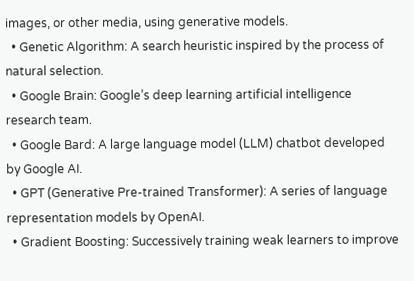images, or other media, using generative models.
  • Genetic Algorithm: A search heuristic inspired by the process of natural selection.
  • Google Brain: Google’s deep learning artificial intelligence research team.
  • Google Bard: A large language model (LLM) chatbot developed by Google AI.
  • GPT (Generative Pre-trained Transformer): A series of language representation models by OpenAI.
  • Gradient Boosting: Successively training weak learners to improve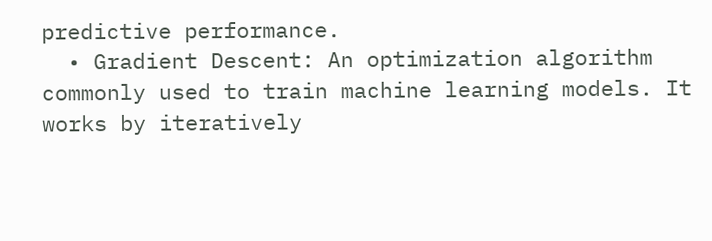predictive performance.
  • Gradient Descent: An optimization algorithm commonly used to train machine learning models. It works by iteratively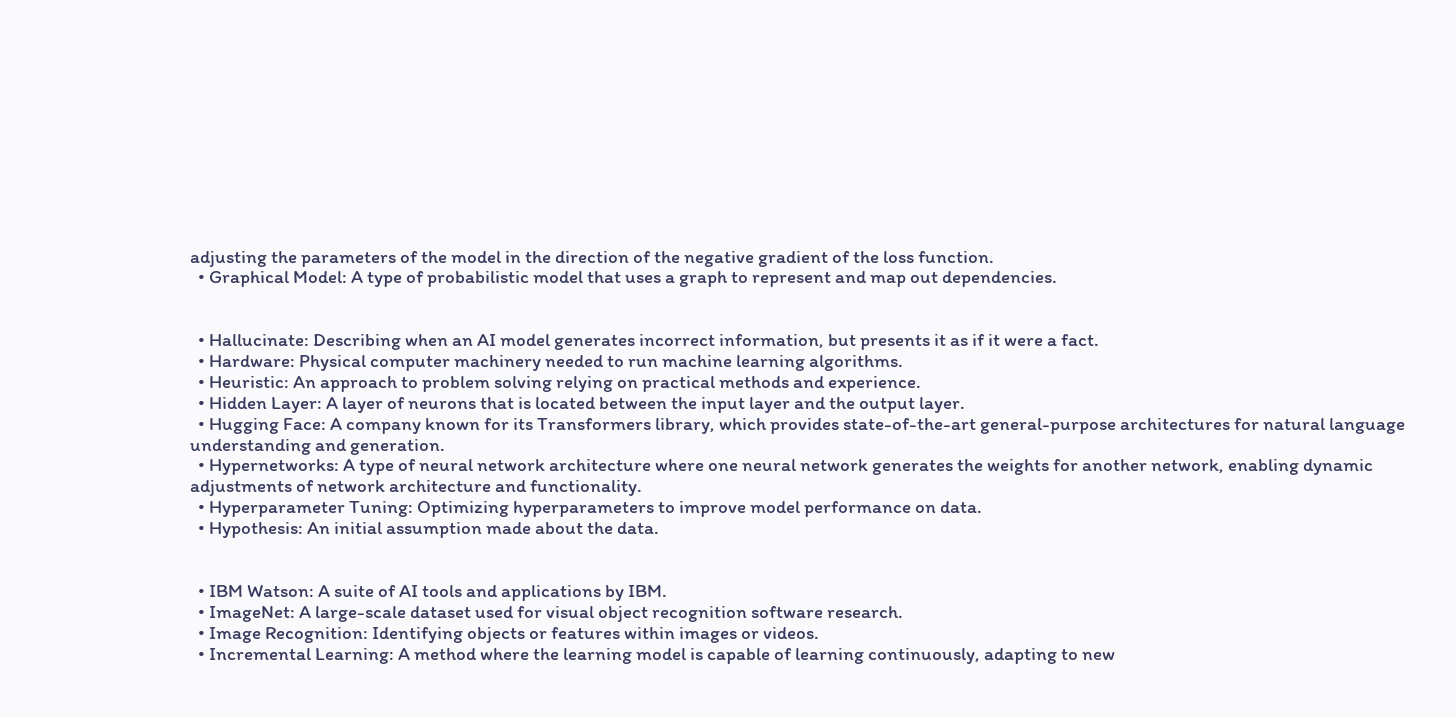adjusting the parameters of the model in the direction of the negative gradient of the loss function.
  • Graphical Model: A type of probabilistic model that uses a graph to represent and map out dependencies.


  • Hallucinate: Describing when an AI model generates incorrect information, but presents it as if it were a fact.
  • Hardware: Physical computer machinery needed to run machine learning algorithms.
  • Heuristic: An approach to problem solving relying on practical methods and experience.
  • Hidden Layer: A layer of neurons that is located between the input layer and the output layer.
  • Hugging Face: A company known for its Transformers library, which provides state-of-the-art general-purpose architectures for natural language understanding and generation.
  • Hypernetworks: A type of neural network architecture where one neural network generates the weights for another network, enabling dynamic adjustments of network architecture and functionality.
  • Hyperparameter Tuning: Optimizing hyperparameters to improve model performance on data.
  • Hypothesis: An initial assumption made about the data.


  • IBM Watson: A suite of AI tools and applications by IBM.
  • ImageNet: A large-scale dataset used for visual object recognition software research.
  • Image Recognition: Identifying objects or features within images or videos.
  • Incremental Learning: A method where the learning model is capable of learning continuously, adapting to new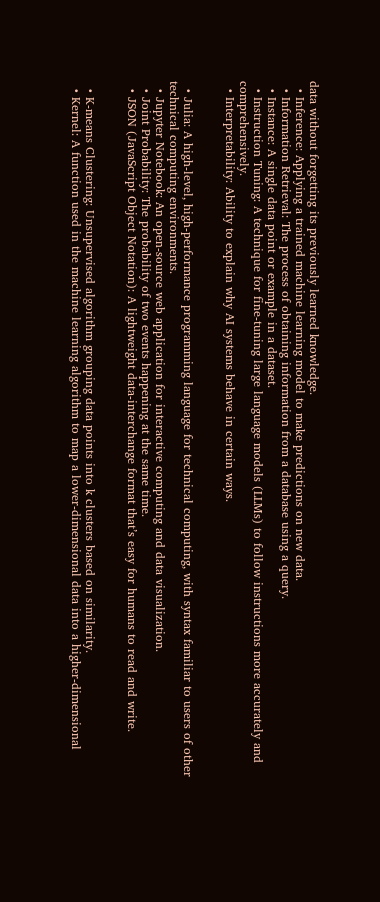data without forgetting its previously learned knowledge.
  • Inference: Applying a trained machine learning model to make predictions on new data.
  • Information Retrieval: The process of obtaining information from a database using a query.
  • Instance: A single data point or example in a dataset.
  • Instruction Tuning: A technique for fine-tuning large language models (LLMs) to follow instructions more accurately and comprehensively.
  • Interpretability: Ability to explain why AI systems behave in certain ways.


  • Julia: A high-level, high-performance programming language for technical computing, with syntax familiar to users of other technical computing environments.
  • Jupyter Notebook: An open-source web application for interactive computing and data visualization.
  • Joint Probability: The probability of two events happening at the same time.
  • JSON (JavaScript Object Notation): A lightweight data-interchange format that’s easy for humans to read and write.


  • K-means Clustering: Unsupervised algorithm grouping data points into k clusters based on similarity.
  • Kernel: A function used in the machine learning algorithm to map a lower-dimensional data into a higher-dimensional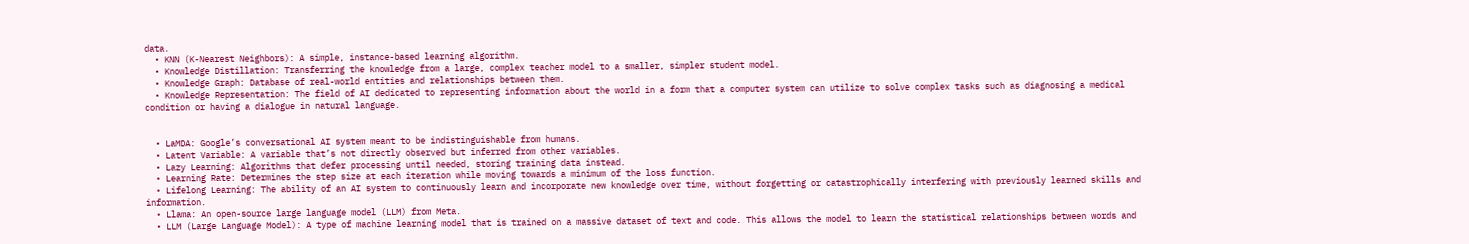data.
  • KNN (K-Nearest Neighbors): A simple, instance-based learning algorithm.
  • Knowledge Distillation: Transferring the knowledge from a large, complex teacher model to a smaller, simpler student model.
  • Knowledge Graph: Database of real-world entities and relationships between them.
  • Knowledge Representation: The field of AI dedicated to representing information about the world in a form that a computer system can utilize to solve complex tasks such as diagnosing a medical condition or having a dialogue in natural language.


  • LaMDA: Google’s conversational AI system meant to be indistinguishable from humans.
  • Latent Variable: A variable that’s not directly observed but inferred from other variables.
  • Lazy Learning: Algorithms that defer processing until needed, storing training data instead.
  • Learning Rate: Determines the step size at each iteration while moving towards a minimum of the loss function.
  • Lifelong Learning: The ability of an AI system to continuously learn and incorporate new knowledge over time, without forgetting or catastrophically interfering with previously learned skills and information.
  • Llama: An open-source large language model (LLM) from Meta.
  • LLM (Large Language Model): A type of machine learning model that is trained on a massive dataset of text and code. This allows the model to learn the statistical relationships between words and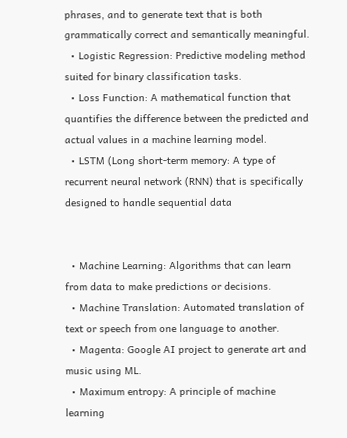phrases, and to generate text that is both grammatically correct and semantically meaningful.
  • Logistic Regression: Predictive modeling method suited for binary classification tasks.
  • Loss Function: A mathematical function that quantifies the difference between the predicted and actual values in a machine learning model.
  • LSTM (Long short-term memory: A type of recurrent neural network (RNN) that is specifically designed to handle sequential data


  • Machine Learning: Algorithms that can learn from data to make predictions or decisions.
  • Machine Translation: Automated translation of text or speech from one language to another.
  • Magenta: Google AI project to generate art and music using ML.
  • Maximum entropy: A principle of machine learning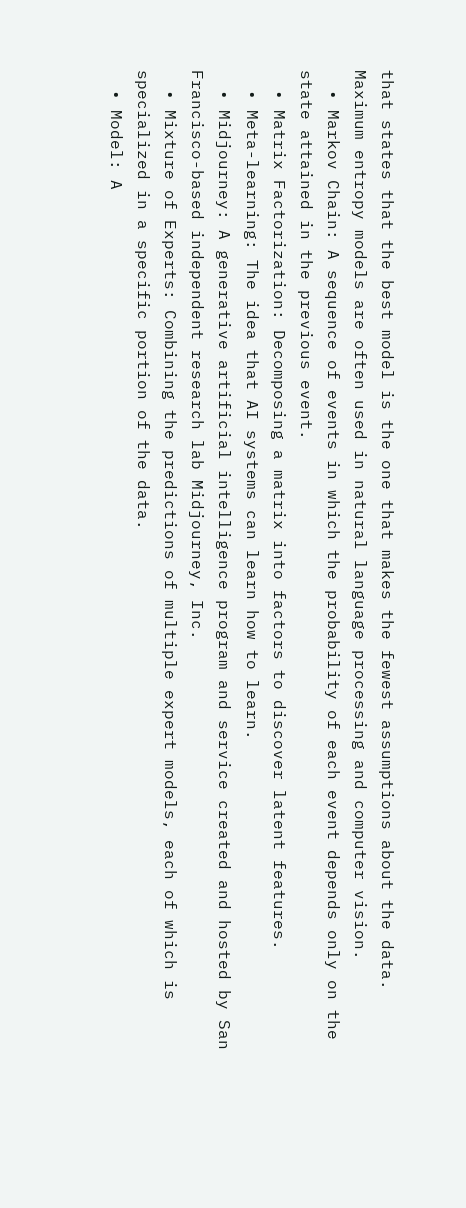that states that the best model is the one that makes the fewest assumptions about the data. Maximum entropy models are often used in natural language processing and computer vision.
  • Markov Chain: A sequence of events in which the probability of each event depends only on the state attained in the previous event.
  • Matrix Factorization: Decomposing a matrix into factors to discover latent features.
  • Meta-learning: The idea that AI systems can learn how to learn.
  • Midjourney: A generative artificial intelligence program and service created and hosted by San Francisco-based independent research lab Midjourney, Inc.
  • Mixture of Experts: Combining the predictions of multiple expert models, each of which is specialized in a specific portion of the data.
  • Model: A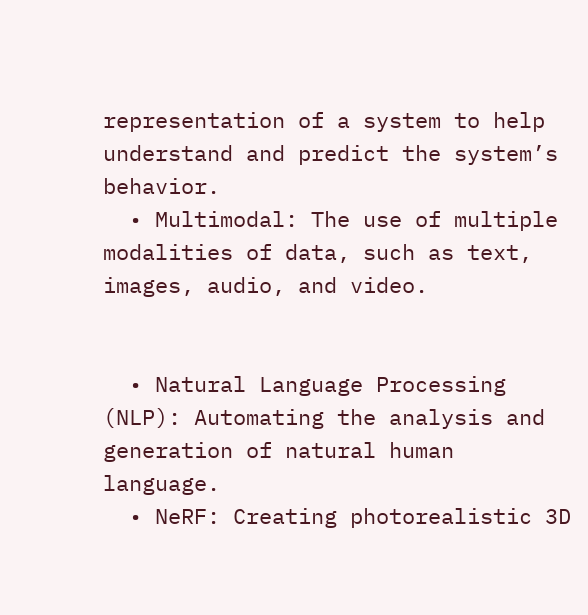representation of a system to help understand and predict the system’s behavior.
  • Multimodal: The use of multiple modalities of data, such as text, images, audio, and video.


  • Natural Language Processing (NLP): Automating the analysis and generation of natural human language.
  • NeRF: Creating photorealistic 3D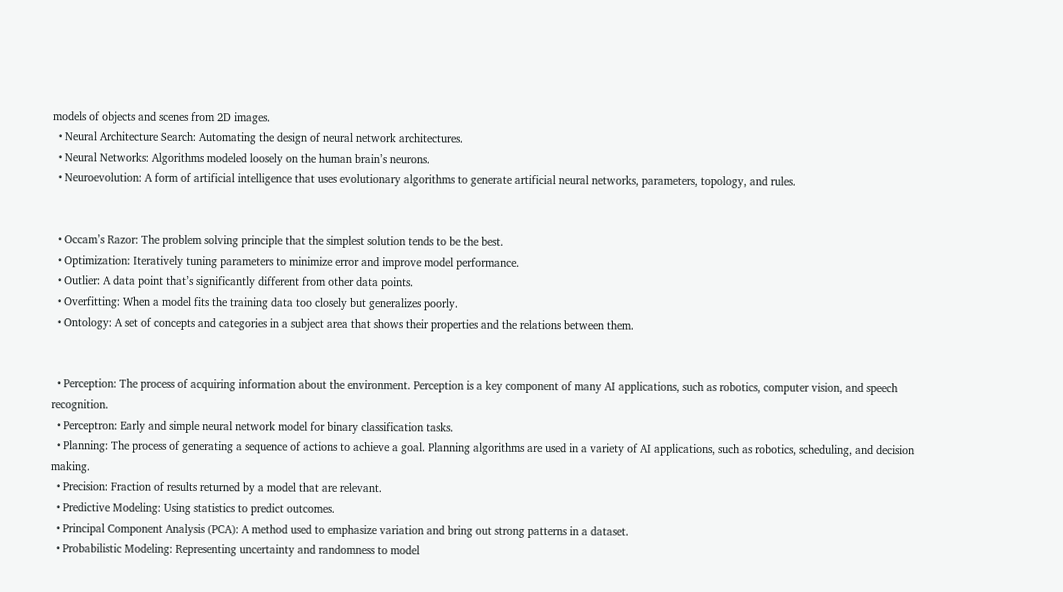models of objects and scenes from 2D images.
  • Neural Architecture Search: Automating the design of neural network architectures.
  • Neural Networks: Algorithms modeled loosely on the human brain’s neurons.
  • Neuroevolution: A form of artificial intelligence that uses evolutionary algorithms to generate artificial neural networks, parameters, topology, and rules.


  • Occam’s Razor: The problem solving principle that the simplest solution tends to be the best.
  • Optimization: Iteratively tuning parameters to minimize error and improve model performance.
  • Outlier: A data point that’s significantly different from other data points.
  • Overfitting: When a model fits the training data too closely but generalizes poorly.
  • Ontology: A set of concepts and categories in a subject area that shows their properties and the relations between them.


  • Perception: The process of acquiring information about the environment. Perception is a key component of many AI applications, such as robotics, computer vision, and speech recognition.
  • Perceptron: Early and simple neural network model for binary classification tasks.
  • Planning: The process of generating a sequence of actions to achieve a goal. Planning algorithms are used in a variety of AI applications, such as robotics, scheduling, and decision making.
  • Precision: Fraction of results returned by a model that are relevant.
  • Predictive Modeling: Using statistics to predict outcomes.
  • Principal Component Analysis (PCA): A method used to emphasize variation and bring out strong patterns in a dataset.
  • Probabilistic Modeling: Representing uncertainty and randomness to model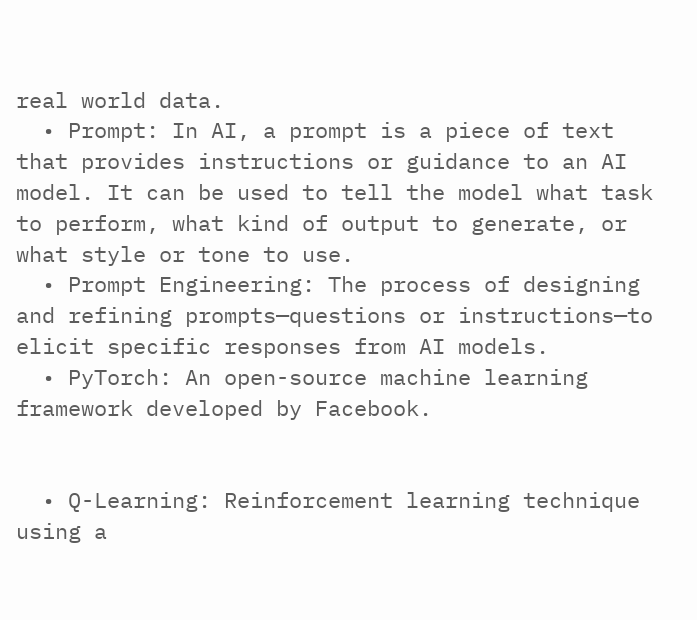real world data.
  • Prompt: In AI, a prompt is a piece of text that provides instructions or guidance to an AI model. It can be used to tell the model what task to perform, what kind of output to generate, or what style or tone to use.
  • Prompt Engineering: The process of designing and refining prompts—questions or instructions—to elicit specific responses from AI models.
  • PyTorch: An open-source machine learning framework developed by Facebook.


  • Q-Learning: Reinforcement learning technique using a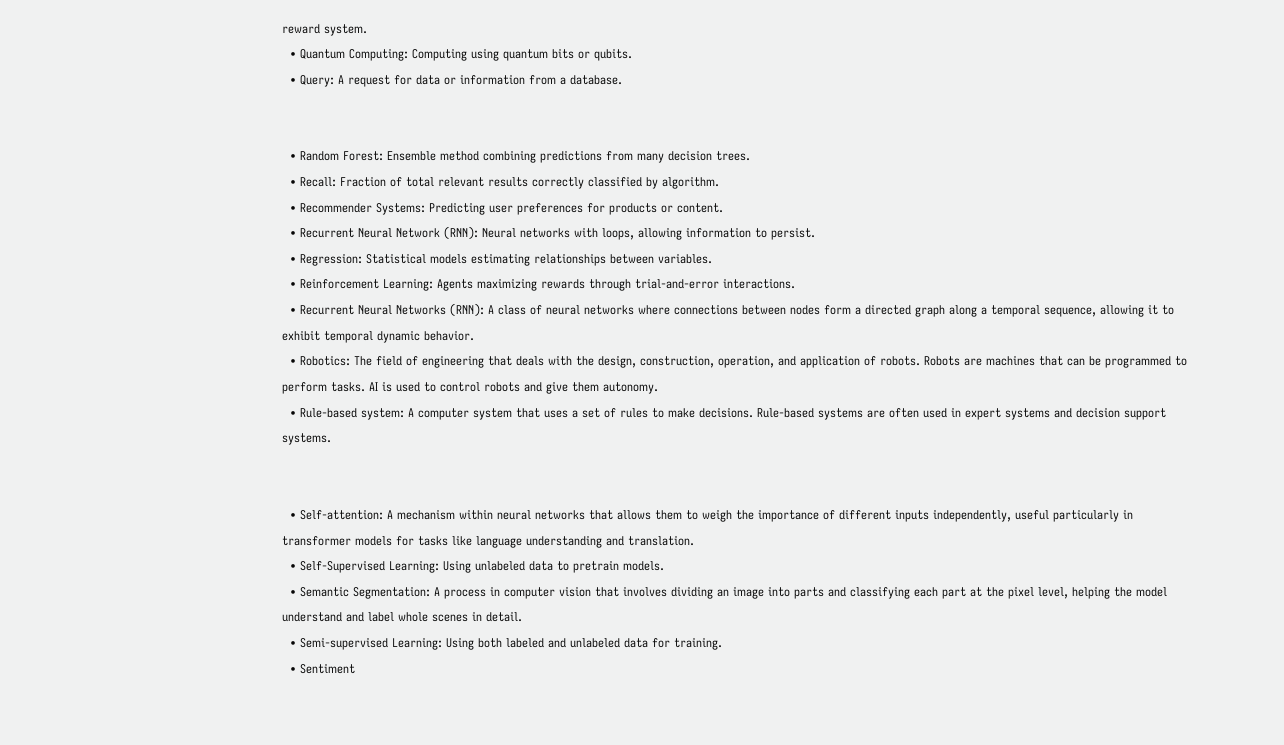reward system.
  • Quantum Computing: Computing using quantum bits or qubits.
  • Query: A request for data or information from a database.


  • Random Forest: Ensemble method combining predictions from many decision trees.
  • Recall: Fraction of total relevant results correctly classified by algorithm.
  • Recommender Systems: Predicting user preferences for products or content.
  • Recurrent Neural Network (RNN): Neural networks with loops, allowing information to persist.
  • Regression: Statistical models estimating relationships between variables.
  • Reinforcement Learning: Agents maximizing rewards through trial-and-error interactions.
  • Recurrent Neural Networks (RNN): A class of neural networks where connections between nodes form a directed graph along a temporal sequence, allowing it to exhibit temporal dynamic behavior.
  • Robotics: The field of engineering that deals with the design, construction, operation, and application of robots. Robots are machines that can be programmed to perform tasks. AI is used to control robots and give them autonomy.
  • Rule-based system: A computer system that uses a set of rules to make decisions. Rule-based systems are often used in expert systems and decision support systems.


  • Self-attention: A mechanism within neural networks that allows them to weigh the importance of different inputs independently, useful particularly in transformer models for tasks like language understanding and translation.
  • Self-Supervised Learning: Using unlabeled data to pretrain models.
  • Semantic Segmentation: A process in computer vision that involves dividing an image into parts and classifying each part at the pixel level, helping the model understand and label whole scenes in detail.
  • Semi-supervised Learning: Using both labeled and unlabeled data for training.
  • Sentiment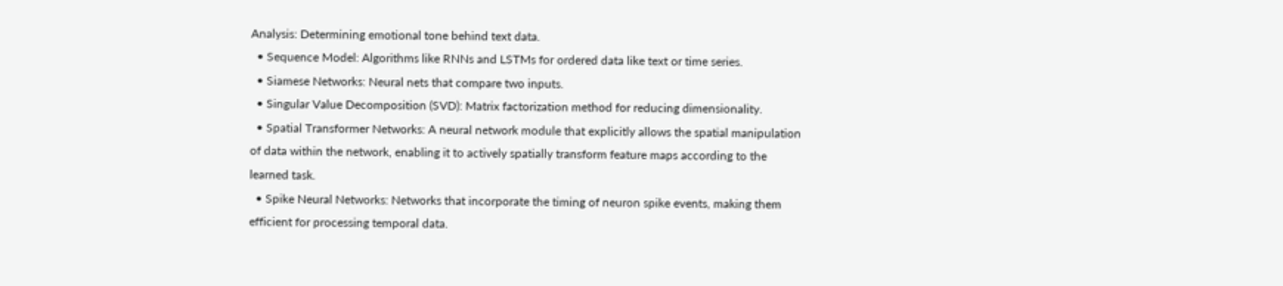Analysis: Determining emotional tone behind text data.
  • Sequence Model: Algorithms like RNNs and LSTMs for ordered data like text or time series.
  • Siamese Networks: Neural nets that compare two inputs.
  • Singular Value Decomposition (SVD): Matrix factorization method for reducing dimensionality.
  • Spatial Transformer Networks: A neural network module that explicitly allows the spatial manipulation of data within the network, enabling it to actively spatially transform feature maps according to the learned task.
  • Spike Neural Networks: Networks that incorporate the timing of neuron spike events, making them efficient for processing temporal data.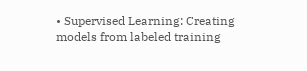• Supervised Learning: Creating models from labeled training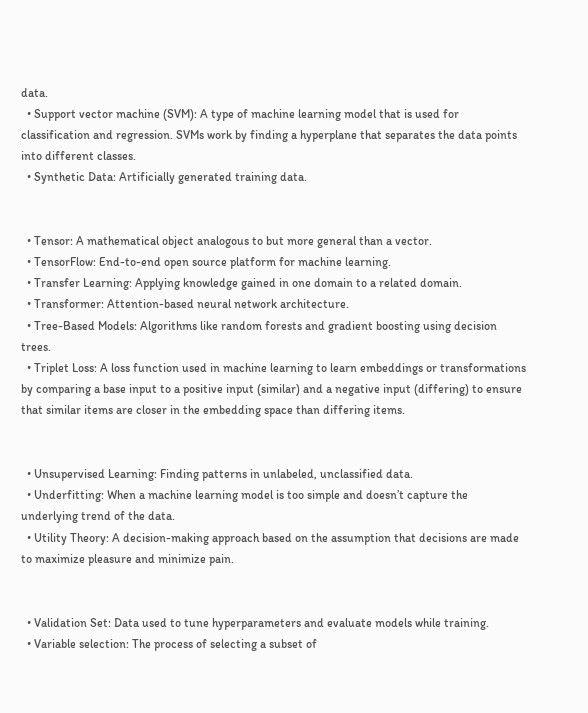data.
  • Support vector machine (SVM): A type of machine learning model that is used for classification and regression. SVMs work by finding a hyperplane that separates the data points into different classes.
  • Synthetic Data: Artificially generated training data.


  • Tensor: A mathematical object analogous to but more general than a vector.
  • TensorFlow: End-to-end open source platform for machine learning.
  • Transfer Learning: Applying knowledge gained in one domain to a related domain.
  • Transformer: Attention-based neural network architecture.
  • Tree-Based Models: Algorithms like random forests and gradient boosting using decision trees.
  • Triplet Loss: A loss function used in machine learning to learn embeddings or transformations by comparing a base input to a positive input (similar) and a negative input (differing) to ensure that similar items are closer in the embedding space than differing items.


  • Unsupervised Learning: Finding patterns in unlabeled, unclassified data.
  • Underfitting: When a machine learning model is too simple and doesn’t capture the underlying trend of the data.
  • Utility Theory: A decision-making approach based on the assumption that decisions are made to maximize pleasure and minimize pain.


  • Validation Set: Data used to tune hyperparameters and evaluate models while training.
  • Variable selection: The process of selecting a subset of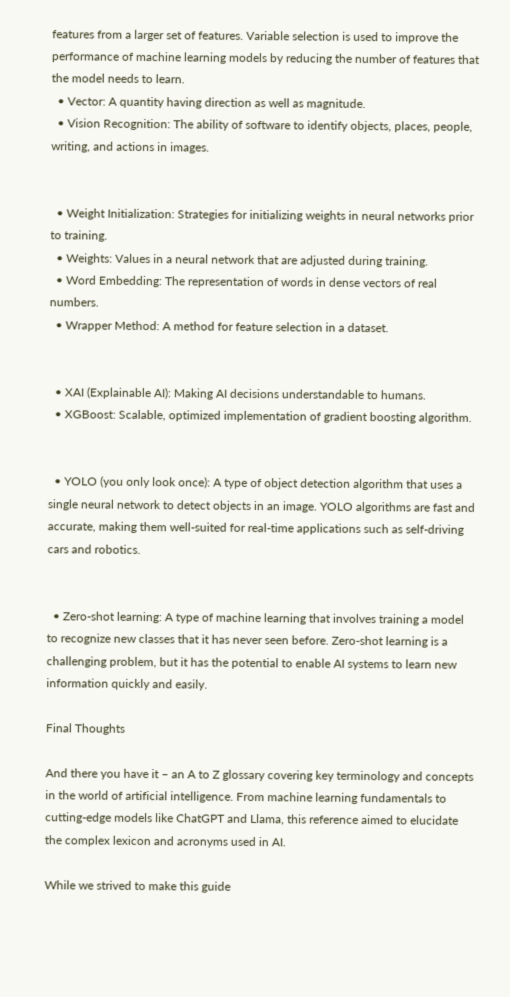features from a larger set of features. Variable selection is used to improve the performance of machine learning models by reducing the number of features that the model needs to learn.
  • Vector: A quantity having direction as well as magnitude.
  • Vision Recognition: The ability of software to identify objects, places, people, writing, and actions in images.


  • Weight Initialization: Strategies for initializing weights in neural networks prior to training.
  • Weights: Values in a neural network that are adjusted during training.
  • Word Embedding: The representation of words in dense vectors of real numbers.
  • Wrapper Method: A method for feature selection in a dataset.


  • XAI (Explainable AI): Making AI decisions understandable to humans.
  • XGBoost: Scalable, optimized implementation of gradient boosting algorithm.


  • YOLO (you only look once): A type of object detection algorithm that uses a single neural network to detect objects in an image. YOLO algorithms are fast and accurate, making them well-suited for real-time applications such as self-driving cars and robotics.


  • Zero-shot learning: A type of machine learning that involves training a model to recognize new classes that it has never seen before. Zero-shot learning is a challenging problem, but it has the potential to enable AI systems to learn new information quickly and easily.

Final Thoughts

And there you have it – an A to Z glossary covering key terminology and concepts in the world of artificial intelligence. From machine learning fundamentals to cutting-edge models like ChatGPT and Llama, this reference aimed to elucidate the complex lexicon and acronyms used in AI.

While we strived to make this guide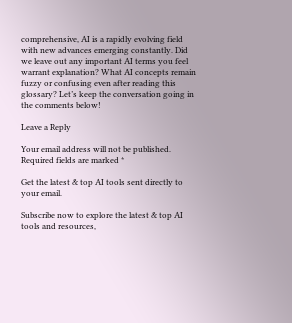comprehensive, AI is a rapidly evolving field with new advances emerging constantly. Did we leave out any important AI terms you feel warrant explanation? What AI concepts remain fuzzy or confusing even after reading this glossary? Let’s keep the conversation going in the comments below!

Leave a Reply

Your email address will not be published. Required fields are marked *

Get the latest & top AI tools sent directly to your email.

Subscribe now to explore the latest & top AI tools and resources,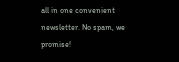all in one convenient newsletter. No spam, we promise!